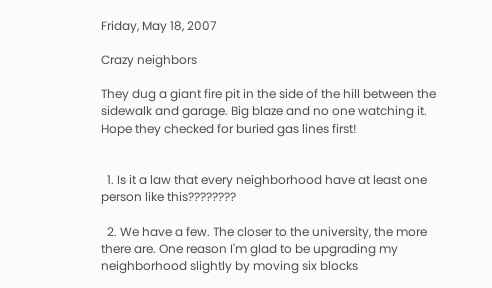Friday, May 18, 2007

Crazy neighbors

They dug a giant fire pit in the side of the hill between the sidewalk and garage. Big blaze and no one watching it. Hope they checked for buried gas lines first!


  1. Is it a law that every neighborhood have at least one person like this????????

  2. We have a few. The closer to the university, the more there are. One reason I'm glad to be upgrading my neighborhood slightly by moving six blocks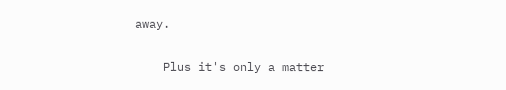away.

    Plus it's only a matter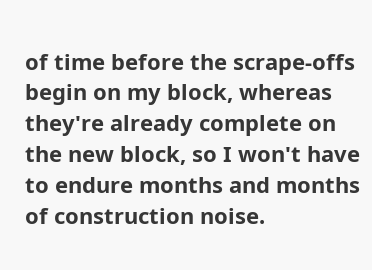of time before the scrape-offs begin on my block, whereas they're already complete on the new block, so I won't have to endure months and months of construction noise.